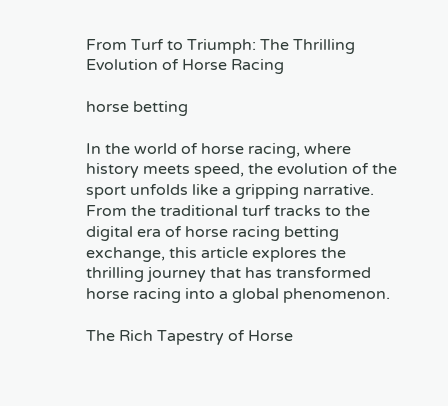From Turf to Triumph: The Thrilling Evolution of Horse Racing

horse betting

In the world of horse racing, where history meets speed, the evolution of the sport unfolds like a gripping narrative. From the traditional turf tracks to the digital era of horse racing betting exchange, this article explores the thrilling journey that has transformed horse racing into a global phenomenon.

The Rich Tapestry of Horse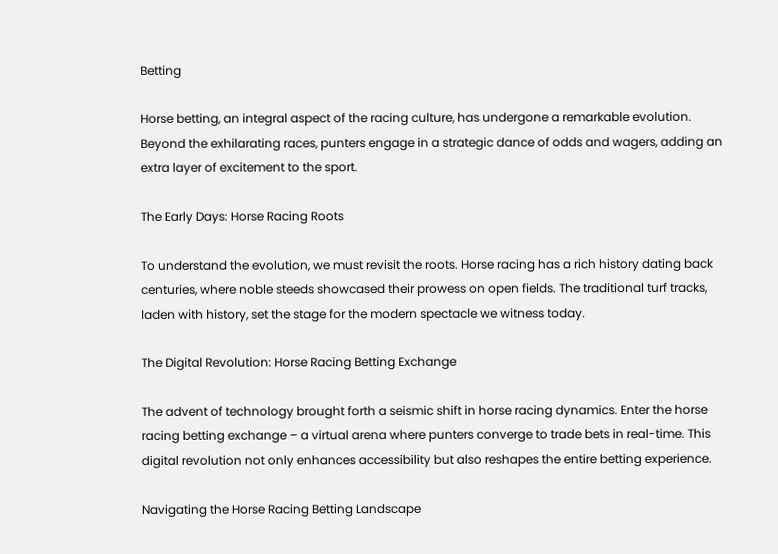Betting

Horse betting, an integral aspect of the racing culture, has undergone a remarkable evolution. Beyond the exhilarating races, punters engage in a strategic dance of odds and wagers, adding an extra layer of excitement to the sport.

The Early Days: Horse Racing Roots

To understand the evolution, we must revisit the roots. Horse racing has a rich history dating back centuries, where noble steeds showcased their prowess on open fields. The traditional turf tracks, laden with history, set the stage for the modern spectacle we witness today.

The Digital Revolution: Horse Racing Betting Exchange

The advent of technology brought forth a seismic shift in horse racing dynamics. Enter the horse racing betting exchange – a virtual arena where punters converge to trade bets in real-time. This digital revolution not only enhances accessibility but also reshapes the entire betting experience.

Navigating the Horse Racing Betting Landscape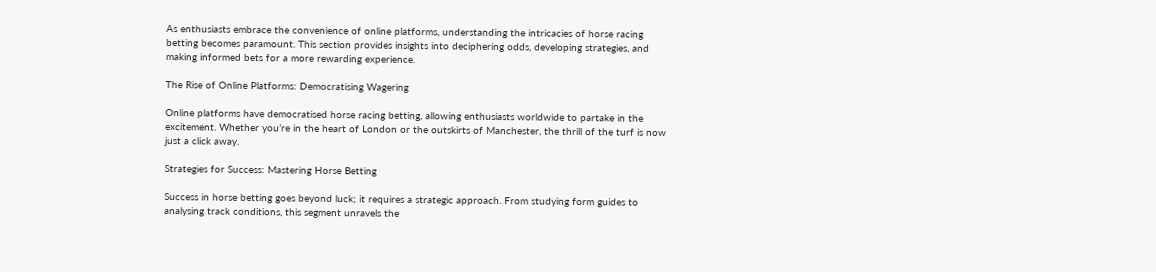As enthusiasts embrace the convenience of online platforms, understanding the intricacies of horse racing betting becomes paramount. This section provides insights into deciphering odds, developing strategies, and making informed bets for a more rewarding experience.

The Rise of Online Platforms: Democratising Wagering

Online platforms have democratised horse racing betting, allowing enthusiasts worldwide to partake in the excitement. Whether you’re in the heart of London or the outskirts of Manchester, the thrill of the turf is now just a click away.

Strategies for Success: Mastering Horse Betting

Success in horse betting goes beyond luck; it requires a strategic approach. From studying form guides to analysing track conditions, this segment unravels the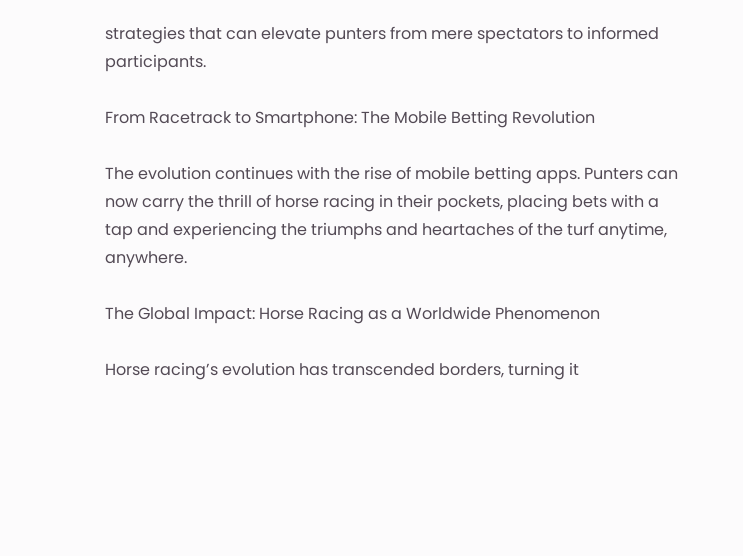strategies that can elevate punters from mere spectators to informed participants.

From Racetrack to Smartphone: The Mobile Betting Revolution

The evolution continues with the rise of mobile betting apps. Punters can now carry the thrill of horse racing in their pockets, placing bets with a tap and experiencing the triumphs and heartaches of the turf anytime, anywhere.

The Global Impact: Horse Racing as a Worldwide Phenomenon

Horse racing’s evolution has transcended borders, turning it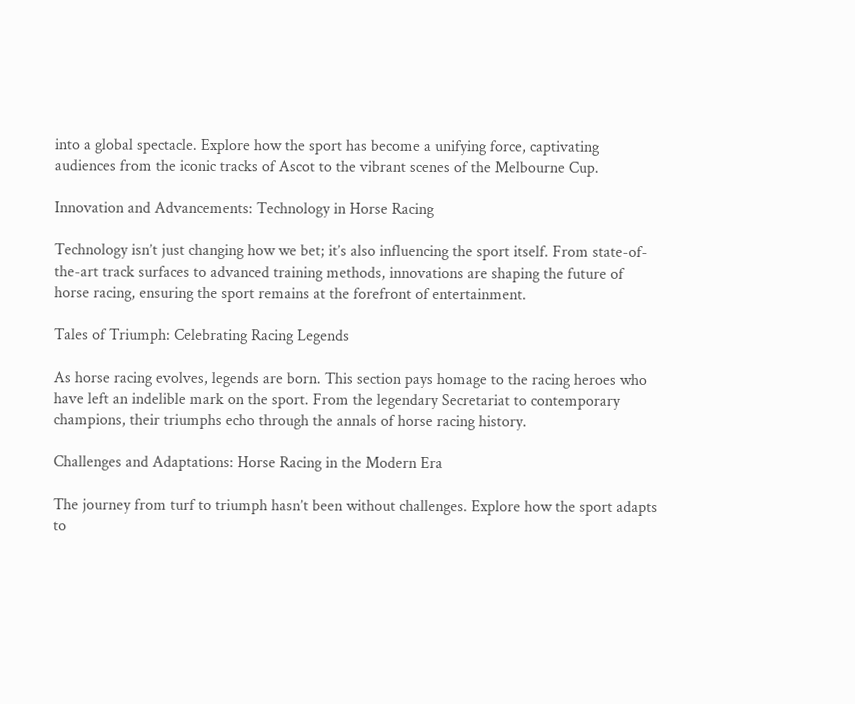into a global spectacle. Explore how the sport has become a unifying force, captivating audiences from the iconic tracks of Ascot to the vibrant scenes of the Melbourne Cup.

Innovation and Advancements: Technology in Horse Racing

Technology isn’t just changing how we bet; it’s also influencing the sport itself. From state-of-the-art track surfaces to advanced training methods, innovations are shaping the future of horse racing, ensuring the sport remains at the forefront of entertainment.

Tales of Triumph: Celebrating Racing Legends

As horse racing evolves, legends are born. This section pays homage to the racing heroes who have left an indelible mark on the sport. From the legendary Secretariat to contemporary champions, their triumphs echo through the annals of horse racing history.

Challenges and Adaptations: Horse Racing in the Modern Era

The journey from turf to triumph hasn’t been without challenges. Explore how the sport adapts to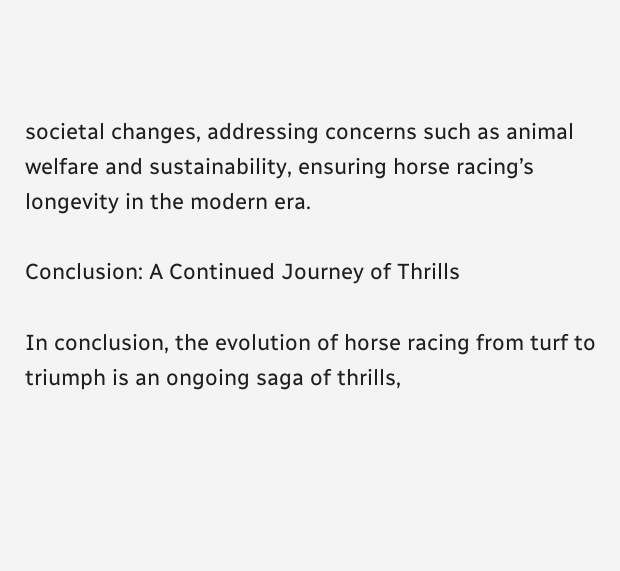societal changes, addressing concerns such as animal welfare and sustainability, ensuring horse racing’s longevity in the modern era.

Conclusion: A Continued Journey of Thrills

In conclusion, the evolution of horse racing from turf to triumph is an ongoing saga of thrills,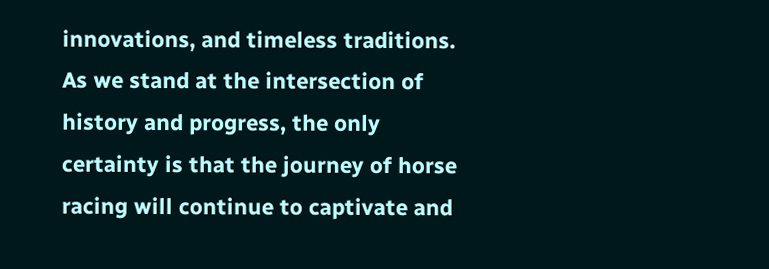innovations, and timeless traditions. As we stand at the intersection of history and progress, the only certainty is that the journey of horse racing will continue to captivate and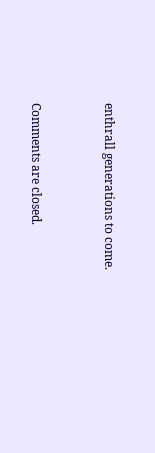enthrall generations to come.


Comments are closed.